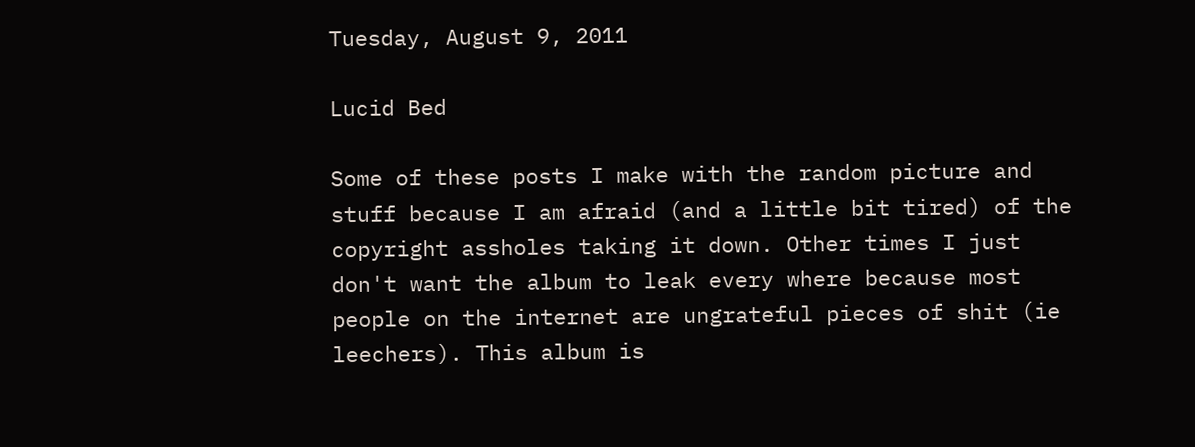Tuesday, August 9, 2011

Lucid Bed

Some of these posts I make with the random picture and stuff because I am afraid (and a little bit tired) of the copyright assholes taking it down. Other times I just don't want the album to leak every where because most people on the internet are ungrateful pieces of shit (ie leechers). This album is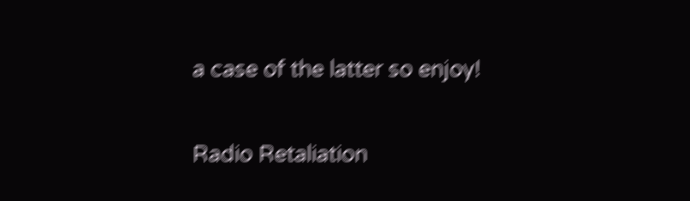a case of the latter so enjoy!


Radio Retaliation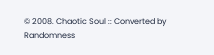© 2008. Chaotic Soul :: Converted by Randomness